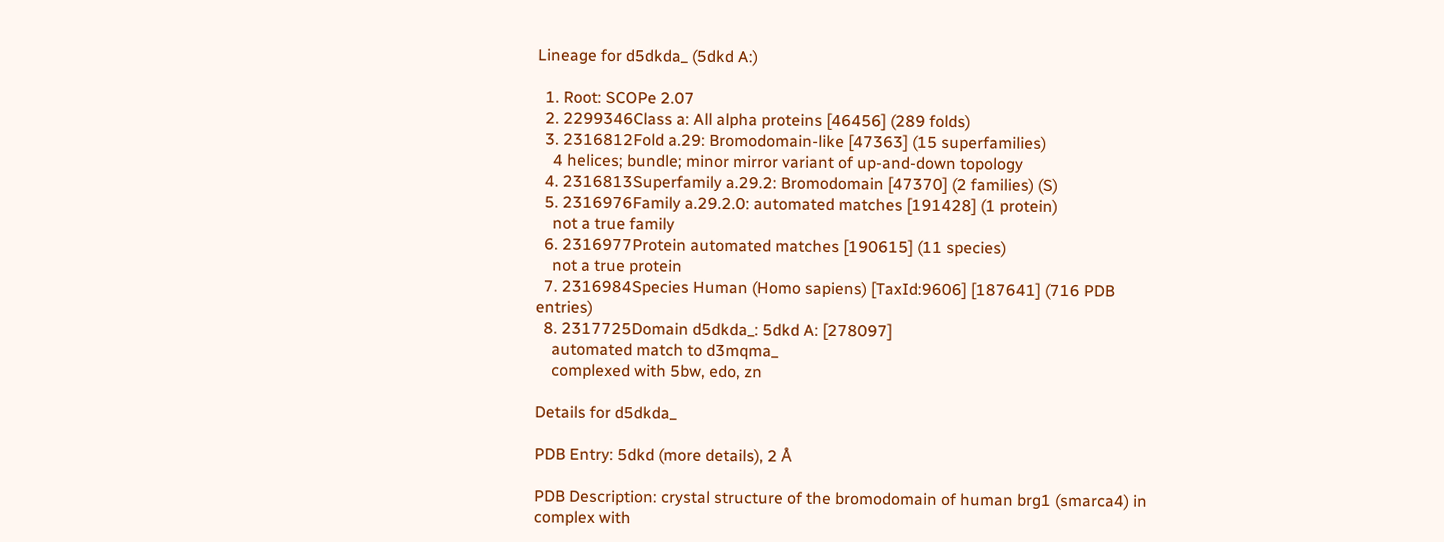Lineage for d5dkda_ (5dkd A:)

  1. Root: SCOPe 2.07
  2. 2299346Class a: All alpha proteins [46456] (289 folds)
  3. 2316812Fold a.29: Bromodomain-like [47363] (15 superfamilies)
    4 helices; bundle; minor mirror variant of up-and-down topology
  4. 2316813Superfamily a.29.2: Bromodomain [47370] (2 families) (S)
  5. 2316976Family a.29.2.0: automated matches [191428] (1 protein)
    not a true family
  6. 2316977Protein automated matches [190615] (11 species)
    not a true protein
  7. 2316984Species Human (Homo sapiens) [TaxId:9606] [187641] (716 PDB entries)
  8. 2317725Domain d5dkda_: 5dkd A: [278097]
    automated match to d3mqma_
    complexed with 5bw, edo, zn

Details for d5dkda_

PDB Entry: 5dkd (more details), 2 Å

PDB Description: crystal structure of the bromodomain of human brg1 (smarca4) in complex with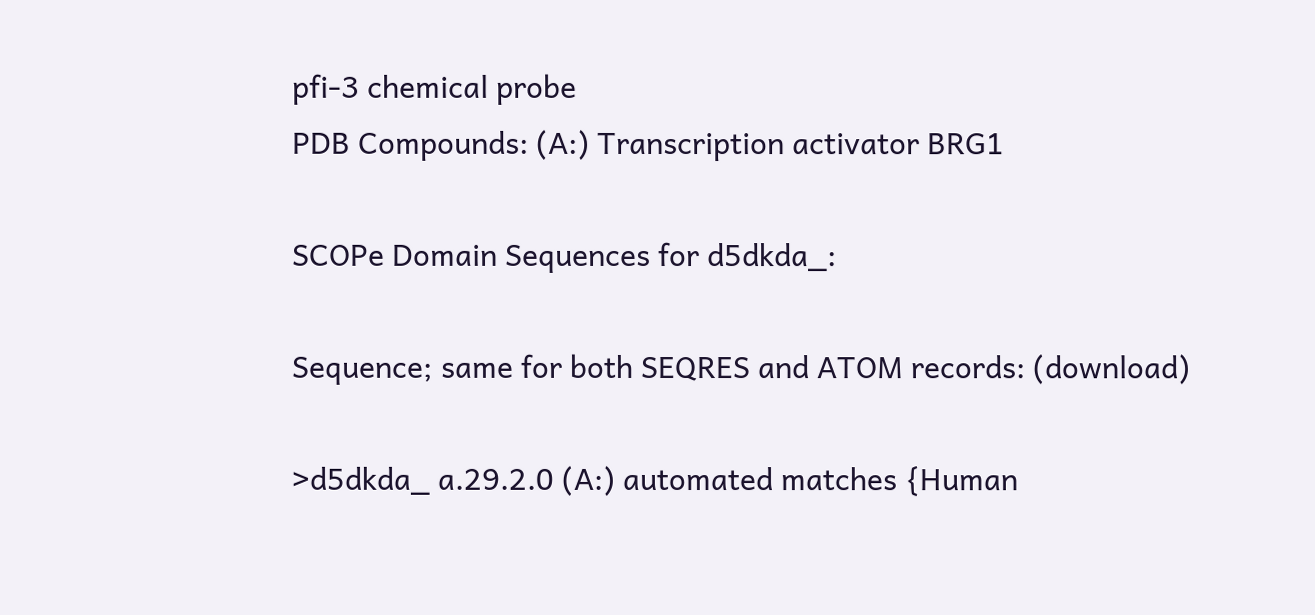pfi-3 chemical probe
PDB Compounds: (A:) Transcription activator BRG1

SCOPe Domain Sequences for d5dkda_:

Sequence; same for both SEQRES and ATOM records: (download)

>d5dkda_ a.29.2.0 (A:) automated matches {Human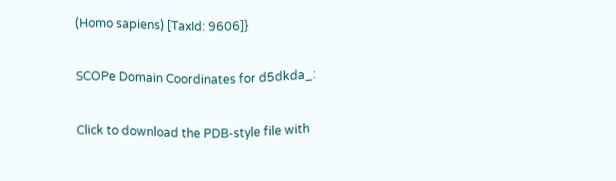(Homo sapiens) [TaxId: 9606]}

SCOPe Domain Coordinates for d5dkda_:

Click to download the PDB-style file with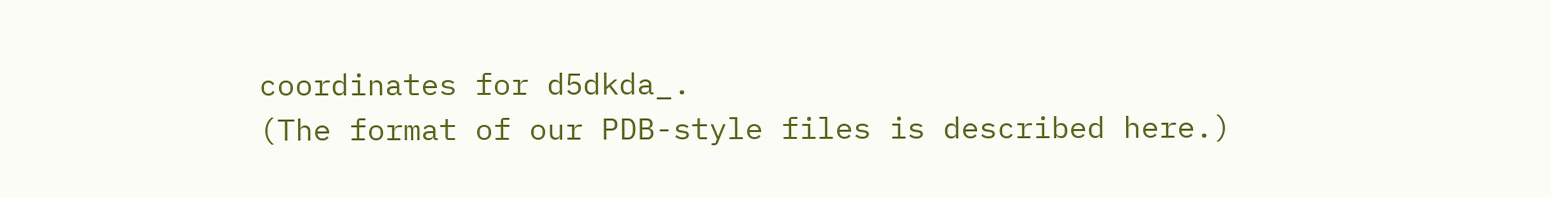coordinates for d5dkda_.
(The format of our PDB-style files is described here.)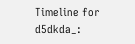Timeline for d5dkda_: